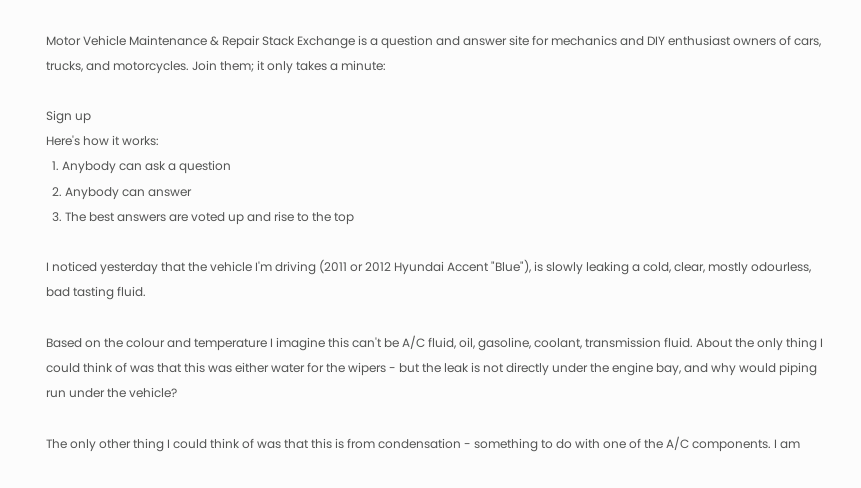Motor Vehicle Maintenance & Repair Stack Exchange is a question and answer site for mechanics and DIY enthusiast owners of cars, trucks, and motorcycles. Join them; it only takes a minute:

Sign up
Here's how it works:
  1. Anybody can ask a question
  2. Anybody can answer
  3. The best answers are voted up and rise to the top

I noticed yesterday that the vehicle I'm driving (2011 or 2012 Hyundai Accent "Blue"), is slowly leaking a cold, clear, mostly odourless, bad tasting fluid.

Based on the colour and temperature I imagine this can't be A/C fluid, oil, gasoline, coolant, transmission fluid. About the only thing I could think of was that this was either water for the wipers - but the leak is not directly under the engine bay, and why would piping run under the vehicle?

The only other thing I could think of was that this is from condensation - something to do with one of the A/C components. I am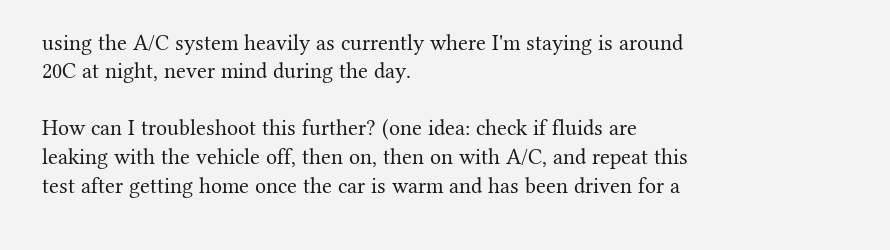using the A/C system heavily as currently where I'm staying is around 20C at night, never mind during the day.

How can I troubleshoot this further? (one idea: check if fluids are leaking with the vehicle off, then on, then on with A/C, and repeat this test after getting home once the car is warm and has been driven for a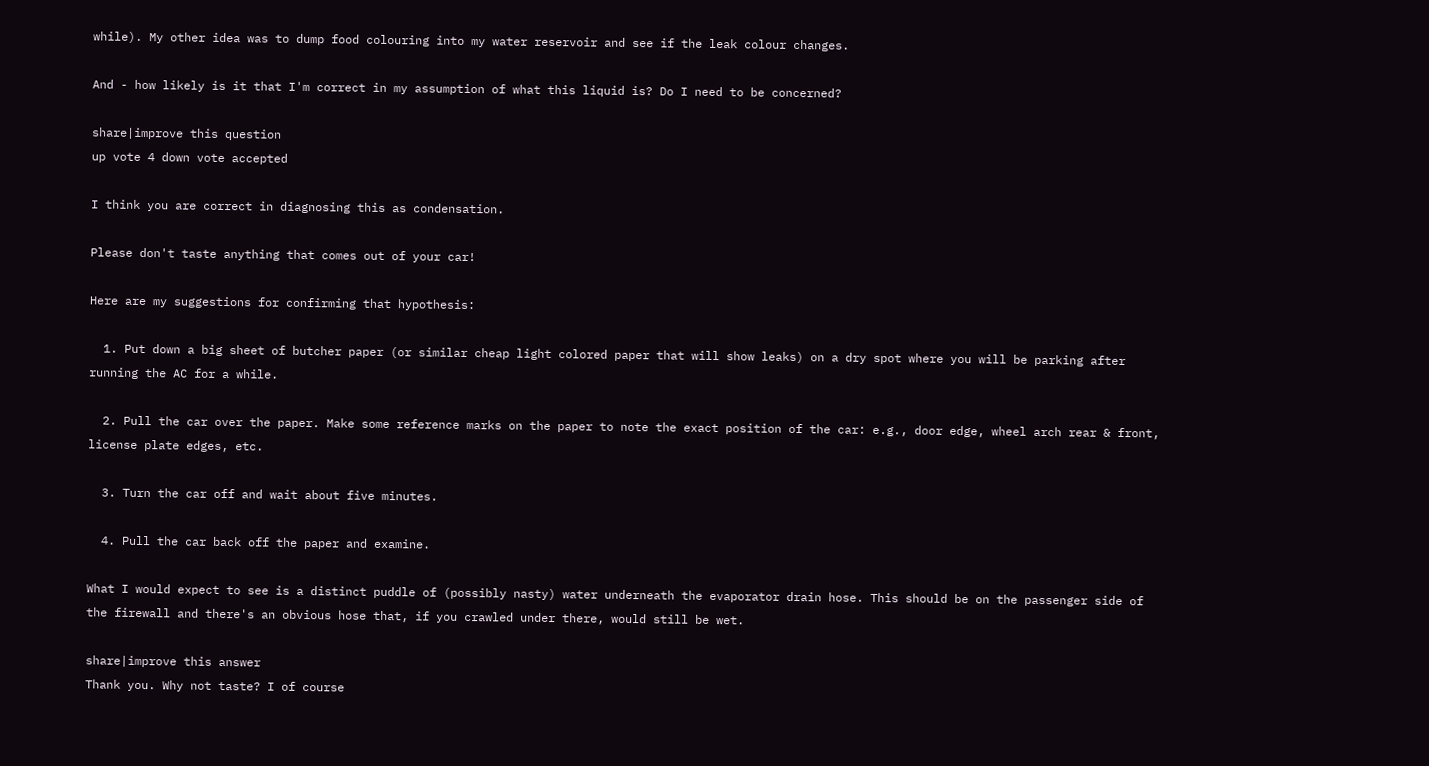while). My other idea was to dump food colouring into my water reservoir and see if the leak colour changes.

And - how likely is it that I'm correct in my assumption of what this liquid is? Do I need to be concerned?

share|improve this question
up vote 4 down vote accepted

I think you are correct in diagnosing this as condensation.

Please don't taste anything that comes out of your car!

Here are my suggestions for confirming that hypothesis:

  1. Put down a big sheet of butcher paper (or similar cheap light colored paper that will show leaks) on a dry spot where you will be parking after running the AC for a while.

  2. Pull the car over the paper. Make some reference marks on the paper to note the exact position of the car: e.g., door edge, wheel arch rear & front, license plate edges, etc.

  3. Turn the car off and wait about five minutes.

  4. Pull the car back off the paper and examine.

What I would expect to see is a distinct puddle of (possibly nasty) water underneath the evaporator drain hose. This should be on the passenger side of the firewall and there's an obvious hose that, if you crawled under there, would still be wet.

share|improve this answer
Thank you. Why not taste? I of course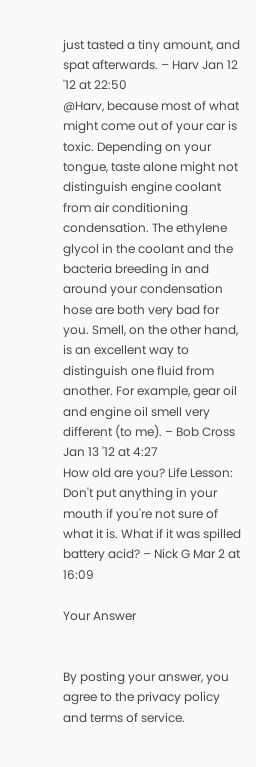just tasted a tiny amount, and spat afterwards. – Harv Jan 12 '12 at 22:50
@Harv, because most of what might come out of your car is toxic. Depending on your tongue, taste alone might not distinguish engine coolant from air conditioning condensation. The ethylene glycol in the coolant and the bacteria breeding in and around your condensation hose are both very bad for you. Smell, on the other hand, is an excellent way to distinguish one fluid from another. For example, gear oil and engine oil smell very different (to me). – Bob Cross Jan 13 '12 at 4:27
How old are you? Life Lesson: Don't put anything in your mouth if you're not sure of what it is. What if it was spilled battery acid? – Nick G Mar 2 at 16:09

Your Answer


By posting your answer, you agree to the privacy policy and terms of service.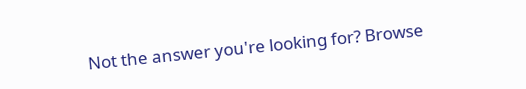Not the answer you're looking for? Browse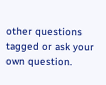other questions tagged or ask your own question.